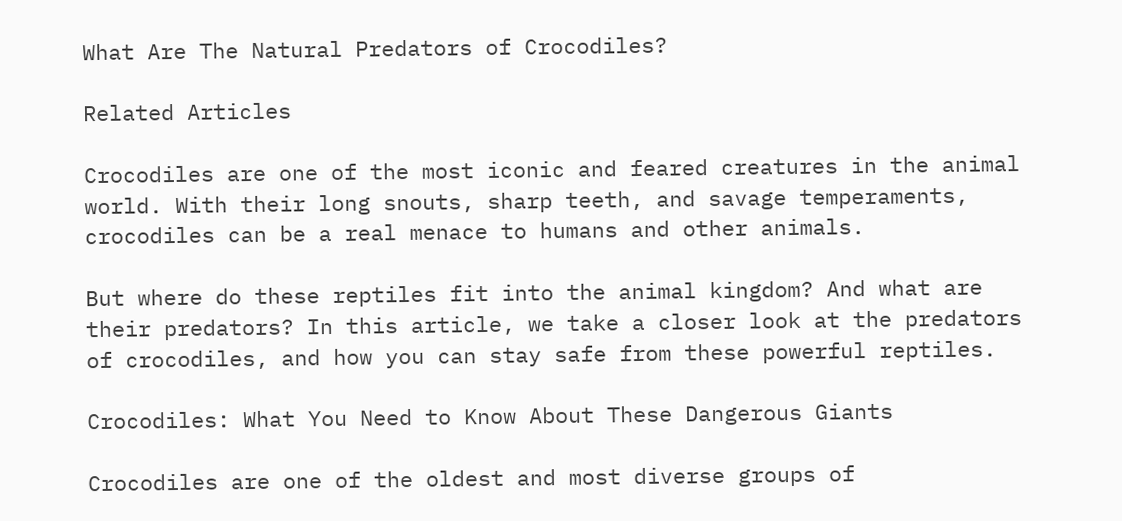What Are The Natural Predators of Crocodiles?

Related Articles

Crocodiles are one of the most iconic and feared creatures in the animal world. With their long snouts, sharp teeth, and savage temperaments, crocodiles can be a real menace to humans and other animals.

But where do these reptiles fit into the animal kingdom? And what are their predators? In this article, we take a closer look at the predators of crocodiles, and how you can stay safe from these powerful reptiles.

Crocodiles: What You Need to Know About These Dangerous Giants

Crocodiles are one of the oldest and most diverse groups of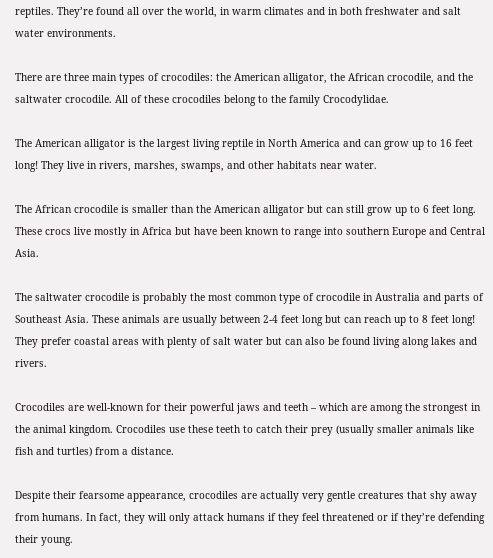reptiles. They’re found all over the world, in warm climates and in both freshwater and salt water environments.

There are three main types of crocodiles: the American alligator, the African crocodile, and the saltwater crocodile. All of these crocodiles belong to the family Crocodylidae.

The American alligator is the largest living reptile in North America and can grow up to 16 feet long! They live in rivers, marshes, swamps, and other habitats near water.

The African crocodile is smaller than the American alligator but can still grow up to 6 feet long. These crocs live mostly in Africa but have been known to range into southern Europe and Central Asia.

The saltwater crocodile is probably the most common type of crocodile in Australia and parts of Southeast Asia. These animals are usually between 2-4 feet long but can reach up to 8 feet long! They prefer coastal areas with plenty of salt water but can also be found living along lakes and rivers.

Crocodiles are well-known for their powerful jaws and teeth – which are among the strongest in the animal kingdom. Crocodiles use these teeth to catch their prey (usually smaller animals like fish and turtles) from a distance.

Despite their fearsome appearance, crocodiles are actually very gentle creatures that shy away from humans. In fact, they will only attack humans if they feel threatened or if they’re defending their young.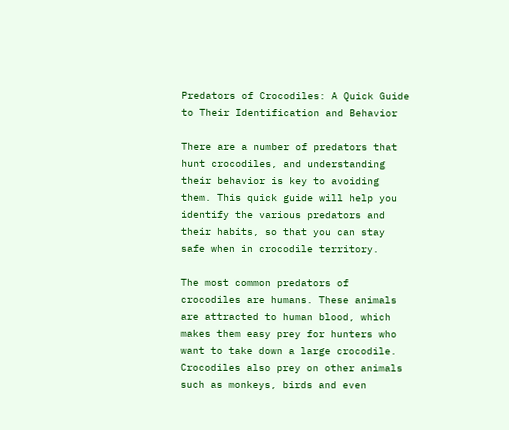Predators of Crocodiles: A Quick Guide to Their Identification and Behavior

There are a number of predators that hunt crocodiles, and understanding their behavior is key to avoiding them. This quick guide will help you identify the various predators and their habits, so that you can stay safe when in crocodile territory.

The most common predators of crocodiles are humans. These animals are attracted to human blood, which makes them easy prey for hunters who want to take down a large crocodile. Crocodiles also prey on other animals such as monkeys, birds and even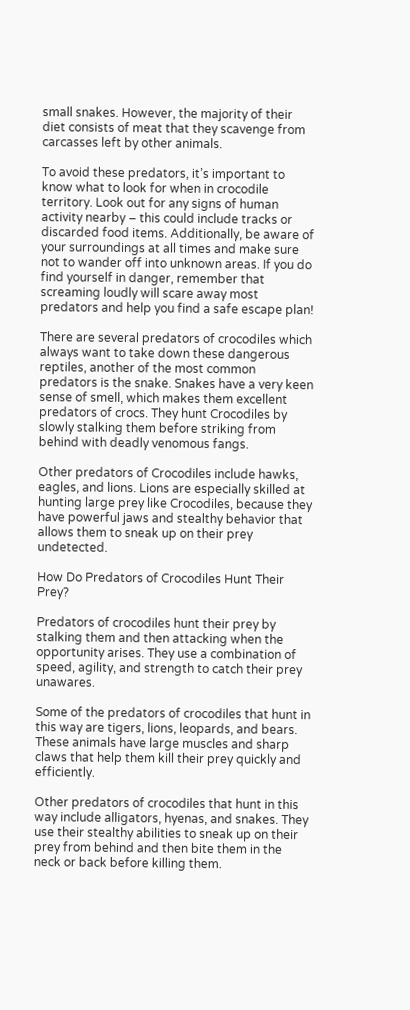small snakes. However, the majority of their diet consists of meat that they scavenge from carcasses left by other animals.

To avoid these predators, it’s important to know what to look for when in crocodile territory. Look out for any signs of human activity nearby – this could include tracks or discarded food items. Additionally, be aware of your surroundings at all times and make sure not to wander off into unknown areas. If you do find yourself in danger, remember that screaming loudly will scare away most predators and help you find a safe escape plan!

There are several predators of crocodiles which always want to take down these dangerous reptiles, another of the most common predators is the snake. Snakes have a very keen sense of smell, which makes them excellent predators of crocs. They hunt Crocodiles by slowly stalking them before striking from behind with deadly venomous fangs.

Other predators of Crocodiles include hawks, eagles, and lions. Lions are especially skilled at hunting large prey like Crocodiles, because they have powerful jaws and stealthy behavior that allows them to sneak up on their prey undetected.

How Do Predators of Crocodiles Hunt Their Prey?

Predators of crocodiles hunt their prey by stalking them and then attacking when the opportunity arises. They use a combination of speed, agility, and strength to catch their prey unawares.

Some of the predators of crocodiles that hunt in this way are tigers, lions, leopards, and bears. These animals have large muscles and sharp claws that help them kill their prey quickly and efficiently.

Other predators of crocodiles that hunt in this way include alligators, hyenas, and snakes. They use their stealthy abilities to sneak up on their prey from behind and then bite them in the neck or back before killing them.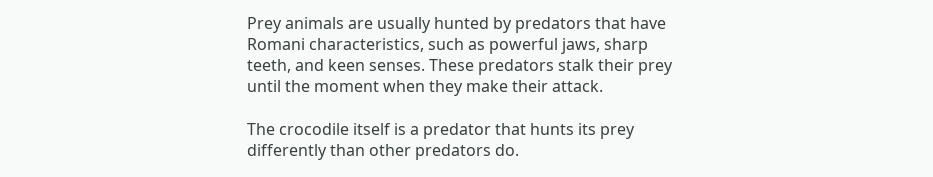Prey animals are usually hunted by predators that have Romani characteristics, such as powerful jaws, sharp teeth, and keen senses. These predators stalk their prey until the moment when they make their attack.

The crocodile itself is a predator that hunts its prey differently than other predators do.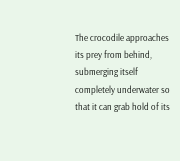The crocodile approaches its prey from behind, submerging itself completely underwater so that it can grab hold of its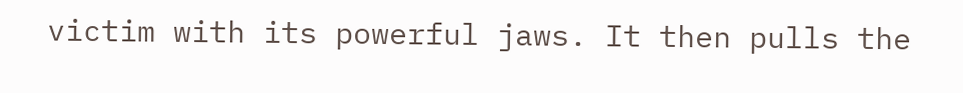victim with its powerful jaws. It then pulls the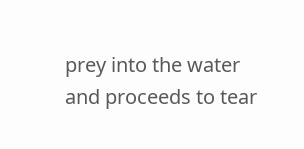prey into the water and proceeds to tear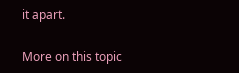it apart.

More on this topic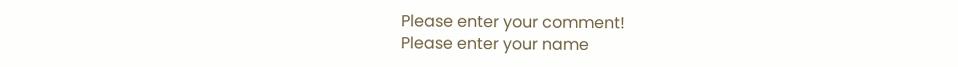Please enter your comment!
Please enter your name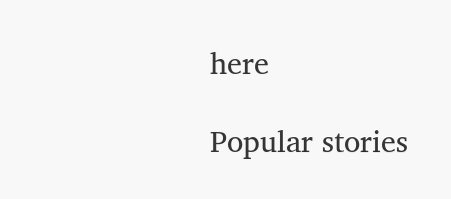here

Popular stories